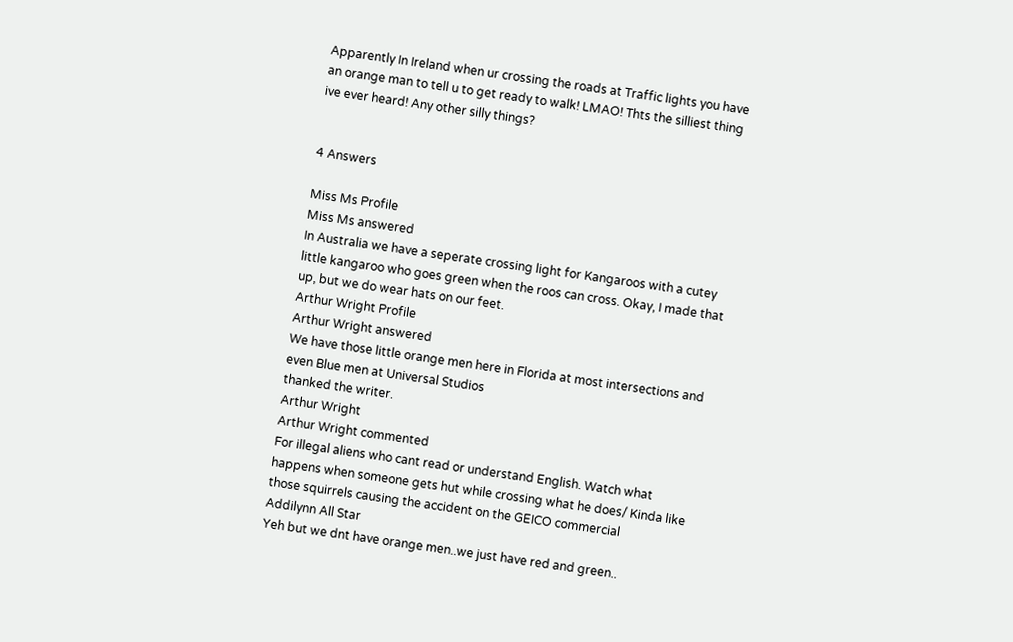Apparently In Ireland when ur crossing the roads at Traffic lights you have an orange man to tell u to get ready to walk! LMAO! Thts the silliest thing ive ever heard! Any other silly things?


4 Answers

Miss Ms Profile
Miss Ms answered
In Australia we have a seperate crossing light for Kangaroos with a cutey little kangaroo who goes green when the roos can cross. Okay, I made that up, but we do wear hats on our feet.
Arthur Wright Profile
Arthur Wright answered
We have those little orange men here in Florida at most intersections and even Blue men at Universal Studios
thanked the writer.
Arthur Wright
Arthur Wright commented
For illegal aliens who cant read or understand English. Watch what happens when someone gets hut while crossing what he does/ Kinda like those squirrels causing the accident on the GEICO commercial
Addilynn All Star
Yeh but we dnt have orange men..we just have red and green..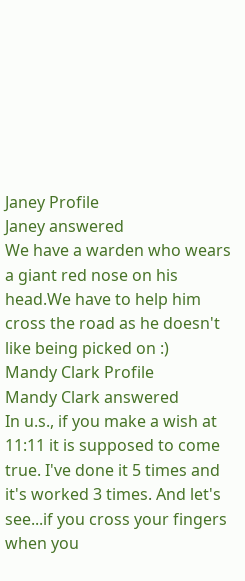Janey Profile
Janey answered
We have a warden who wears a giant red nose on his head.We have to help him cross the road as he doesn't like being picked on :)
Mandy Clark Profile
Mandy Clark answered
In u.s., if you make a wish at 11:11 it is supposed to come true. I've done it 5 times and it's worked 3 times. And let's see...if you cross your fingers when you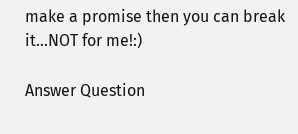make a promise then you can break it...NOT for me!:)

Answer Question